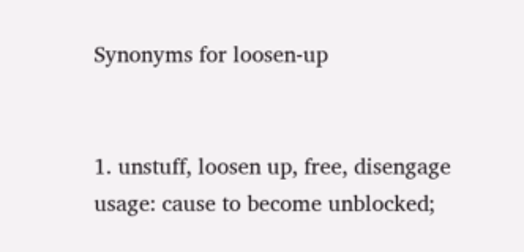Synonyms for loosen-up


1. unstuff, loosen up, free, disengage
usage: cause to become unblocked;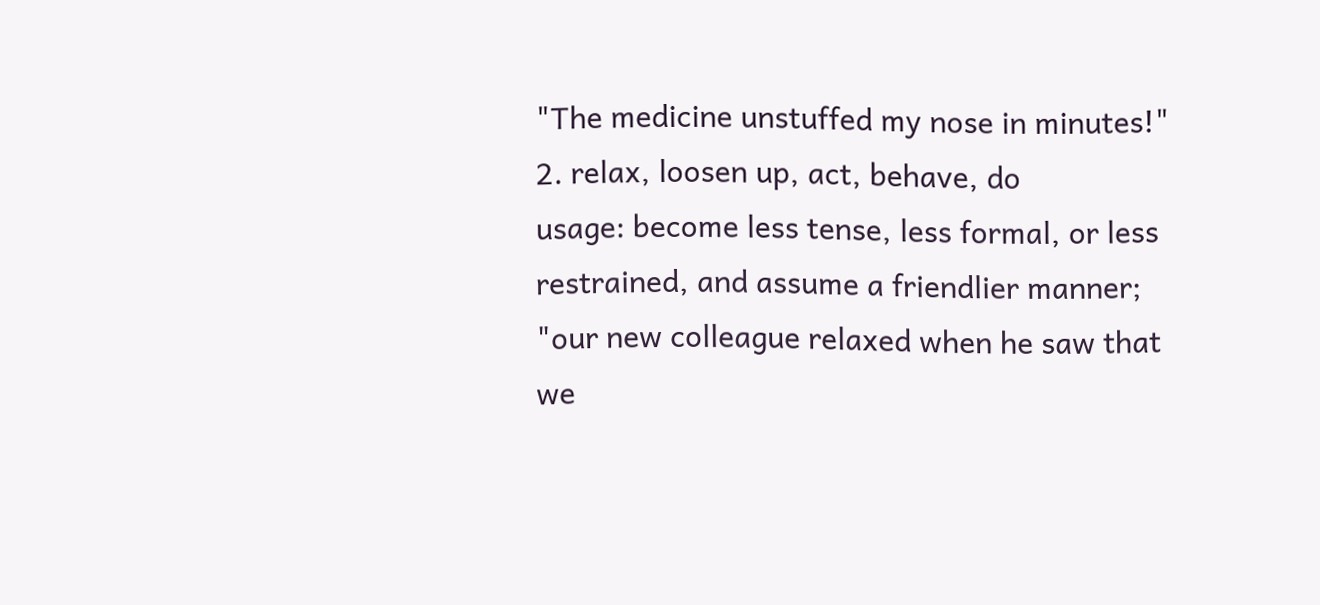"The medicine unstuffed my nose in minutes!"
2. relax, loosen up, act, behave, do
usage: become less tense, less formal, or less restrained, and assume a friendlier manner; "our new colleague relaxed when he saw that we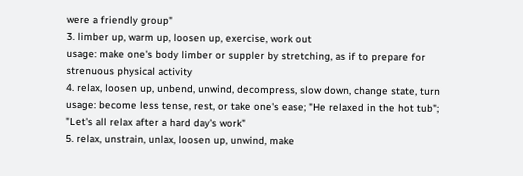were a friendly group"
3. limber up, warm up, loosen up, exercise, work out
usage: make one's body limber or suppler by stretching, as if to prepare for strenuous physical activity
4. relax, loosen up, unbend, unwind, decompress, slow down, change state, turn
usage: become less tense, rest, or take one's ease; "He relaxed in the hot tub"; "Let's all relax after a hard day's work"
5. relax, unstrain, unlax, loosen up, unwind, make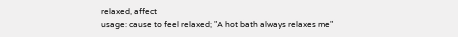relaxed, affect
usage: cause to feel relaxed; "A hot bath always relaxes me"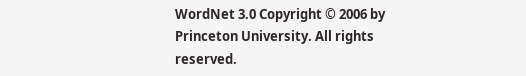WordNet 3.0 Copyright © 2006 by Princeton University. All rights reserved.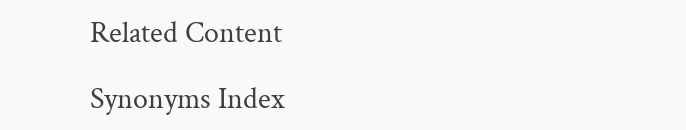Related Content

Synonyms Index